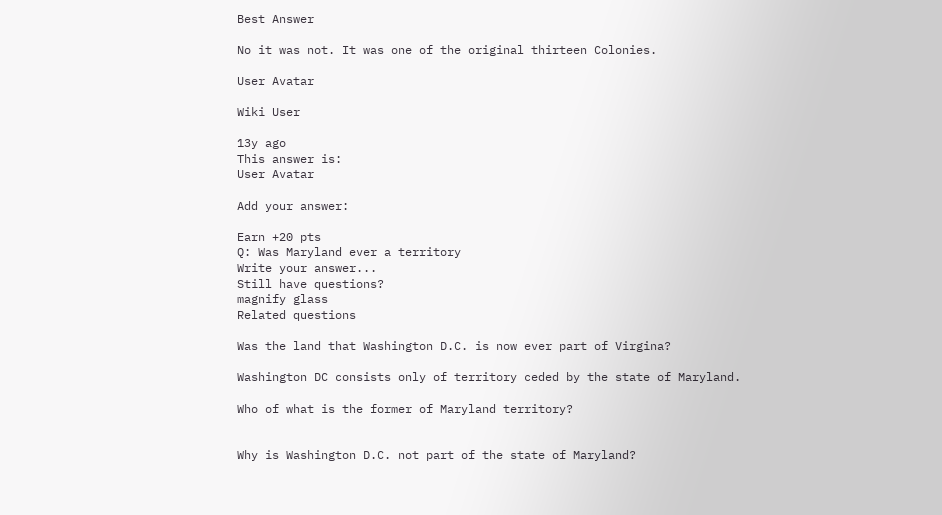Best Answer

No it was not. It was one of the original thirteen Colonies.

User Avatar

Wiki User

13y ago
This answer is:
User Avatar

Add your answer:

Earn +20 pts
Q: Was Maryland ever a territory
Write your answer...
Still have questions?
magnify glass
Related questions

Was the land that Washington D.C. is now ever part of Virgina?

Washington DC consists only of territory ceded by the state of Maryland.

Who of what is the former of Maryland territory?


Why is Washington D.C. not part of the state of Maryland?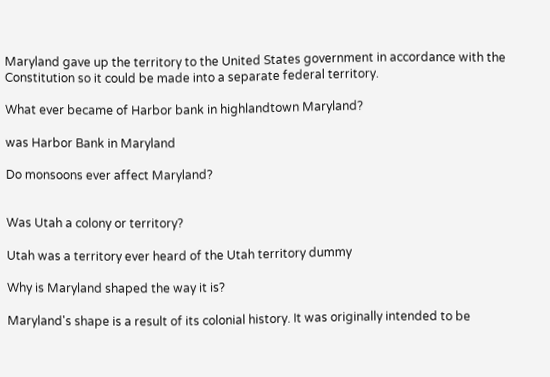Maryland gave up the territory to the United States government in accordance with the Constitution so it could be made into a separate federal territory.

What ever became of Harbor bank in highlandtown Maryland?

was Harbor Bank in Maryland

Do monsoons ever affect Maryland?


Was Utah a colony or territory?

Utah was a territory ever heard of the Utah territory dummy

Why is Maryland shaped the way it is?

Maryland's shape is a result of its colonial history. It was originally intended to be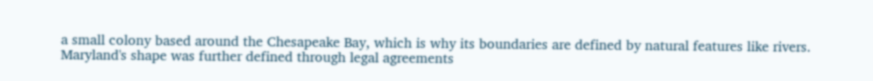a small colony based around the Chesapeake Bay, which is why its boundaries are defined by natural features like rivers. Maryland's shape was further defined through legal agreements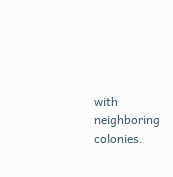with neighboring colonies.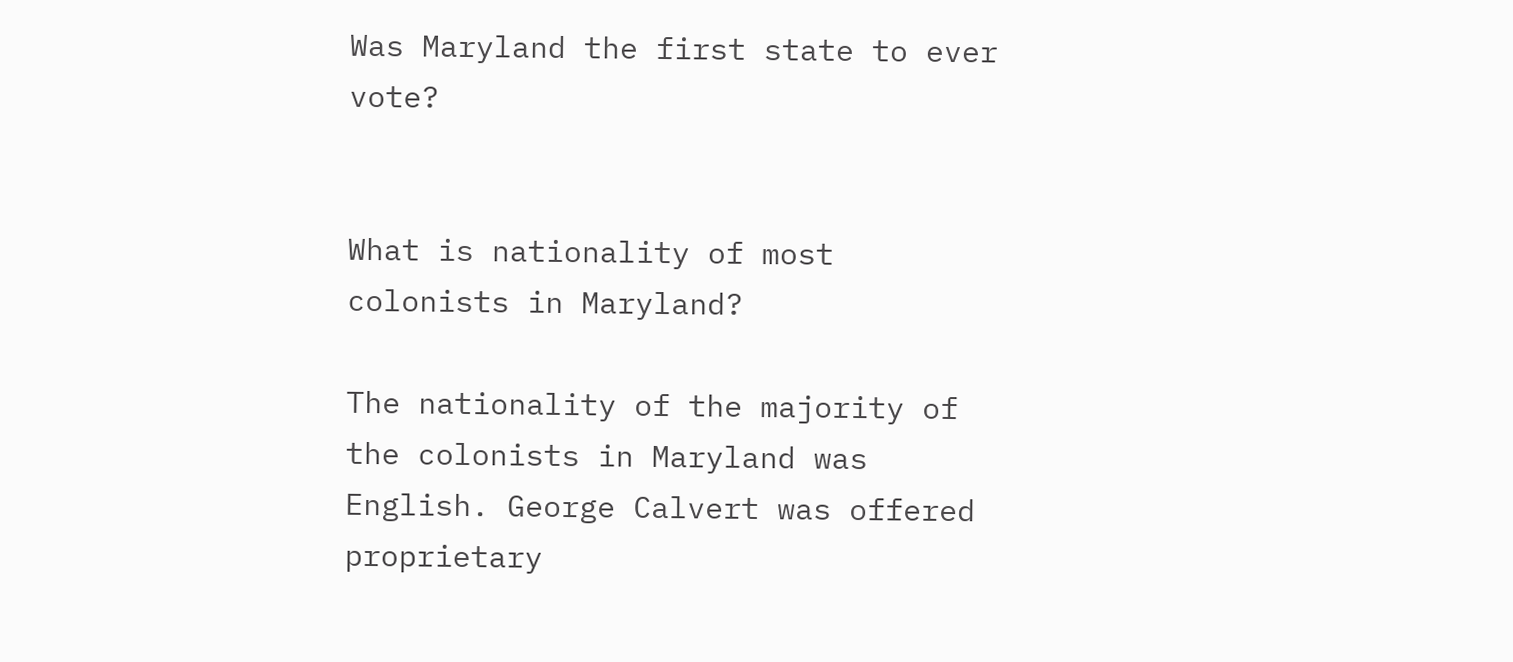Was Maryland the first state to ever vote?


What is nationality of most colonists in Maryland?

The nationality of the majority of the colonists in Maryland was English. George Calvert was offered proprietary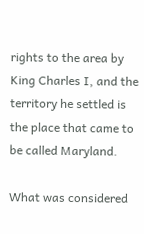rights to the area by King Charles I, and the territory he settled is the place that came to be called Maryland.

What was considered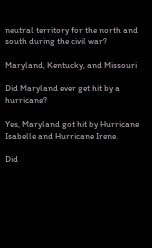neutral territory for the north and south during the civil war?

Maryland, Kentucky, and Missouri

Did Maryland ever get hit by a hurricane?

Yes, Maryland got hit by Hurricane Isabelle and Hurricane Irene.

Did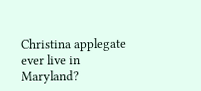Christina applegate ever live in Maryland?